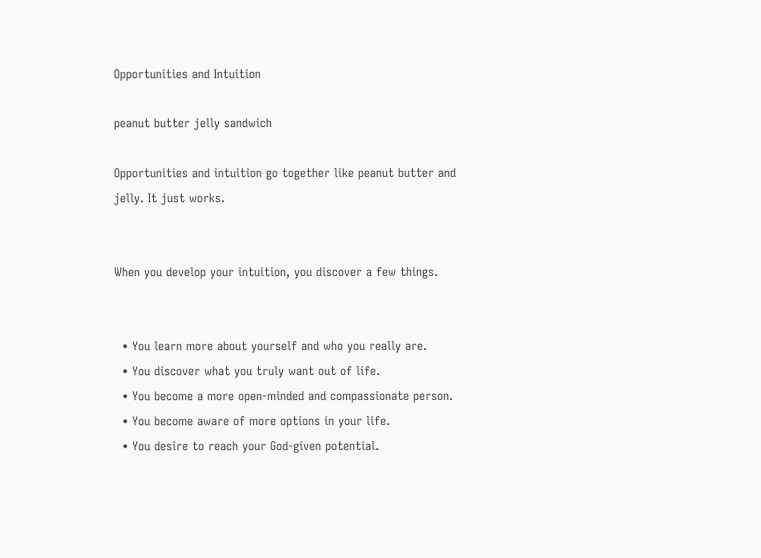Opportunities and Intuition

peanut butter jelly sandwich

Opportunities and intuition go together like peanut butter and jelly. It just works.


When you develop your intuition, you discover a few things.


  • You learn more about yourself and who you really are.
  • You discover what you truly want out of life.
  • You become a more open-minded and compassionate person.
  • You become aware of more options in your life.
  • You desire to reach your God-given potential.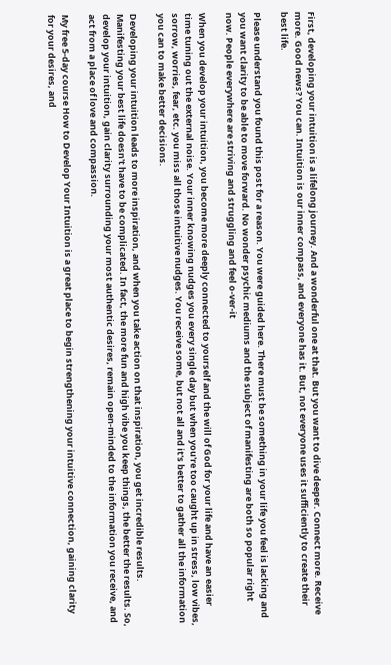First, developing your intuition is a lifelong journey. And a wonderful one at that. But you want to dive deeper. Connect more. Receive more. Good news? You can. Intuition is our inner compass, and everyone has it. But, not everyone uses it sufficiently to create their best life.

Please understand you found this post for a reason. You were guided here. There must be something in your life you feel is lacking and you want clarity to be able to move forward. No wonder psychic mediums and the subject of manifesting are both so popular right now. People everywhere are striving and struggling and feel o-ver-it

When you develop your intuition, you become more deeply connected to yourself and the will of God for your life and have an easier time tuning out the external noise. Your inner knowing nudges you every single day but when you're too caught up in stress, low vibes, sorrow, worries, fear, etc. you miss all those intuitive nudges. You receive some, but not all and it's better to gather all the information you can to make better decisions.

Developing your intuition leads to more inspiration, and when you take action on that inspiration, you get incredible results. Manifesting your best life doesn't have to be complicated. In fact, the more fun and high vibe you keep things, the better the results. So, develop your intuition, gain clarity surrounding your most authentic desires, remain open-minded to the information you receive, and act from a place of love and compassion.

My free 5-day course How to Develop Your Intuition is a great place to begin strengthening your intuitive connection, gaining clarity for your desires, and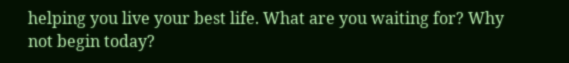helping you live your best life. What are you waiting for? Why not begin today?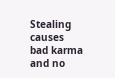Stealing causes bad karma and no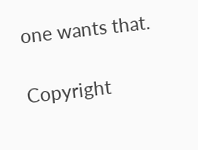one wants that.

Copyright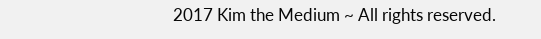2017 Kim the Medium ~ All rights reserved.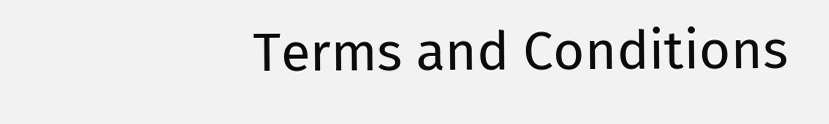Terms and Conditions